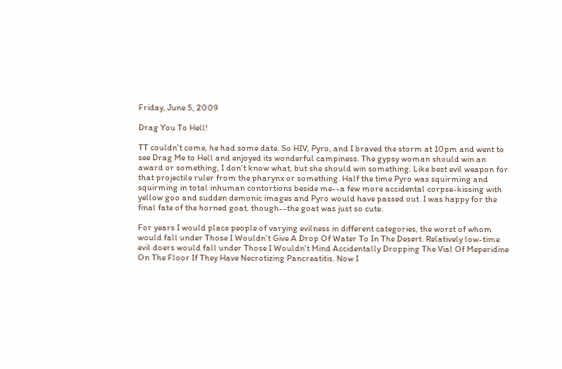Friday, June 5, 2009

Drag You To Hell!

TT couldn't come, he had some date. So HIV, Pyro, and I braved the storm at 10pm and went to see Drag Me to Hell and enjoyed its wonderful campiness. The gypsy woman should win an award or something, I don't know what, but she should win something. Like best evil weapon for that projectile ruler from the pharynx or something. Half the time Pyro was squirming and squirming in total inhuman contortions beside me--a few more accidental corpse-kissing with yellow goo and sudden demonic images and Pyro would have passed out. I was happy for the final fate of the horned goat, though--the goat was just so cute.

For years I would place people of varying evilness in different categories, the worst of whom would fall under Those I Wouldn't Give A Drop Of Water To In The Desert. Relatively low-time evil doers would fall under Those I Wouldn't Mind Accidentally Dropping The Vial Of Meperidine On The Floor If They Have Necrotizing Pancreatitis. Now I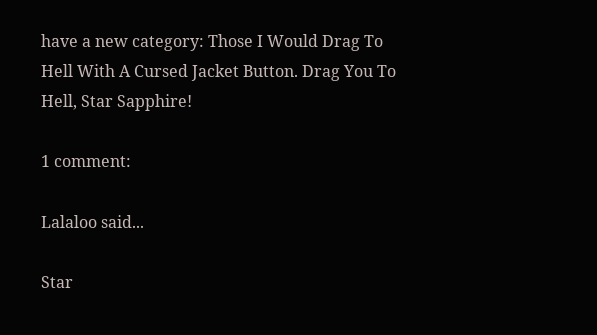have a new category: Those I Would Drag To Hell With A Cursed Jacket Button. Drag You To Hell, Star Sapphire!

1 comment:

Lalaloo said...

Star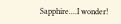Sapphire....I wonder!